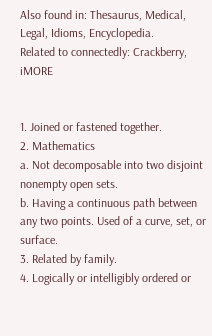Also found in: Thesaurus, Medical, Legal, Idioms, Encyclopedia.
Related to connectedly: Crackberry, iMORE


1. Joined or fastened together.
2. Mathematics
a. Not decomposable into two disjoint nonempty open sets.
b. Having a continuous path between any two points. Used of a curve, set, or surface.
3. Related by family.
4. Logically or intelligibly ordered or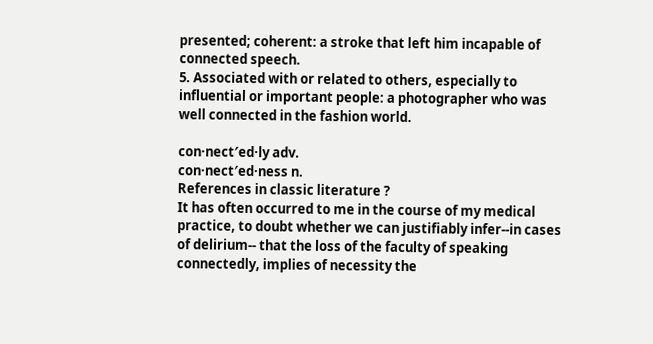presented; coherent: a stroke that left him incapable of connected speech.
5. Associated with or related to others, especially to influential or important people: a photographer who was well connected in the fashion world.

con·nect′ed·ly adv.
con·nect′ed·ness n.
References in classic literature ?
It has often occurred to me in the course of my medical practice, to doubt whether we can justifiably infer--in cases of delirium-- that the loss of the faculty of speaking connectedly, implies of necessity the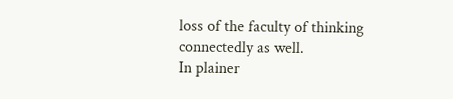loss of the faculty of thinking connectedly as well.
In plainer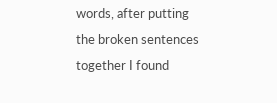words, after putting the broken sentences together I found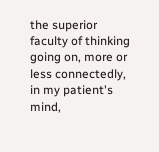the superior faculty of thinking going on, more or less connectedly, in my patient's mind,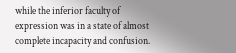while the inferior faculty of expression was in a state of almost complete incapacity and confusion.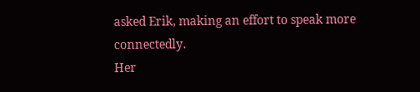asked Erik, making an effort to speak more connectedly.
Her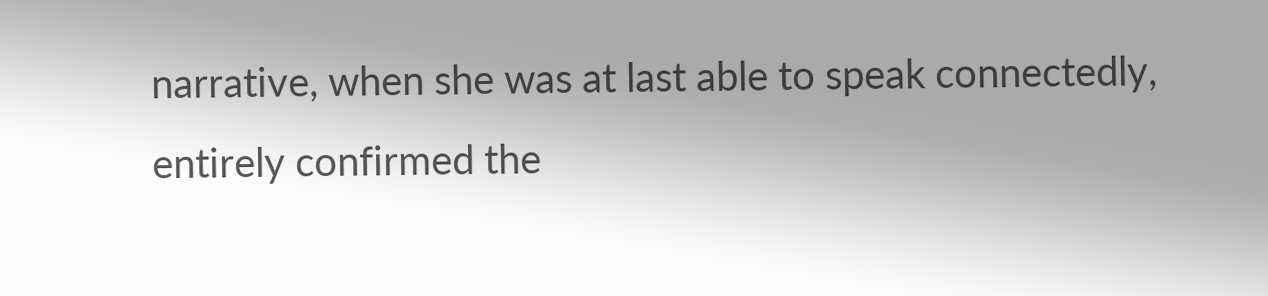narrative, when she was at last able to speak connectedly, entirely confirmed the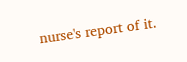nurse's report of it.